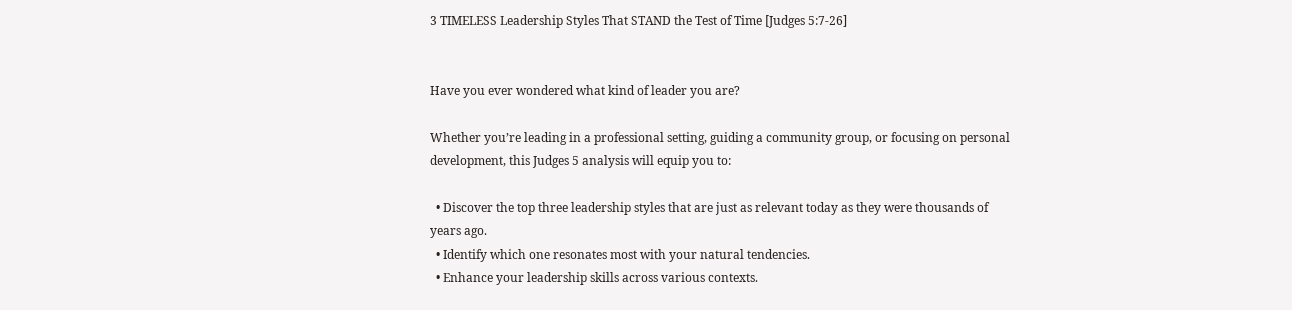3 TIMELESS Leadership Styles That STAND the Test of Time [Judges 5:7-26]


Have you ever wondered what kind of leader you are?

Whether you’re leading in a professional setting, guiding a community group, or focusing on personal development, this Judges 5 analysis will equip you to:

  • Discover the top three leadership styles that are just as relevant today as they were thousands of years ago.
  • Identify which one resonates most with your natural tendencies.
  • Enhance your leadership skills across various contexts.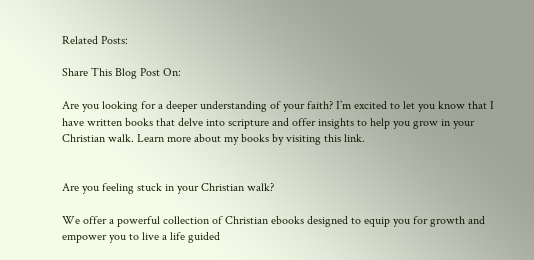Related Posts:

Share This Blog Post On:

Are you looking for a deeper understanding of your faith? I’m excited to let you know that I have written books that delve into scripture and offer insights to help you grow in your Christian walk. Learn more about my books by visiting this link.


Are you feeling stuck in your Christian walk?

We offer a powerful collection of Christian ebooks designed to equip you for growth and empower you to live a life guided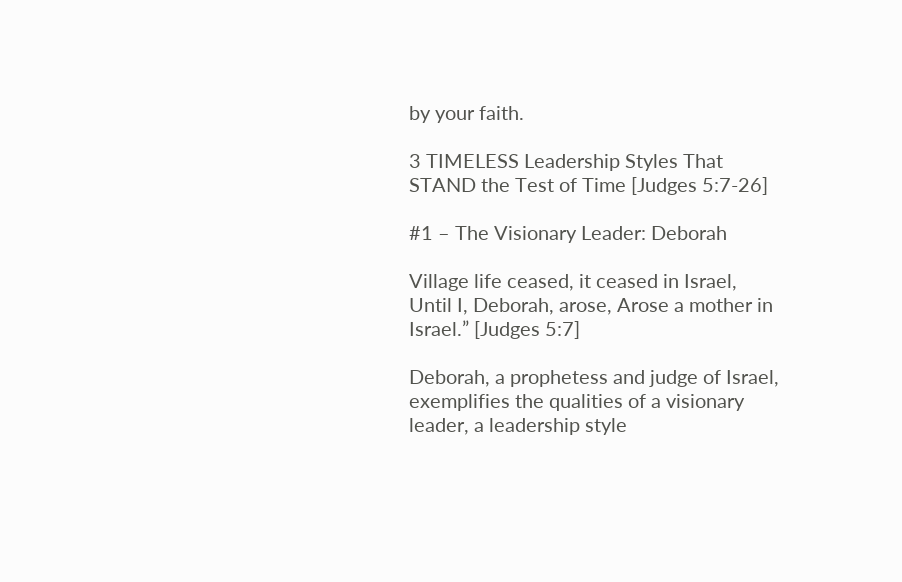by your faith.

3 TIMELESS Leadership Styles That STAND the Test of Time [Judges 5:7-26]

#1 – The Visionary Leader: Deborah

Village life ceased, it ceased in Israel, Until I, Deborah, arose, Arose a mother in Israel.” [Judges 5:7]

Deborah, a prophetess and judge of Israel, exemplifies the qualities of a visionary leader, a leadership style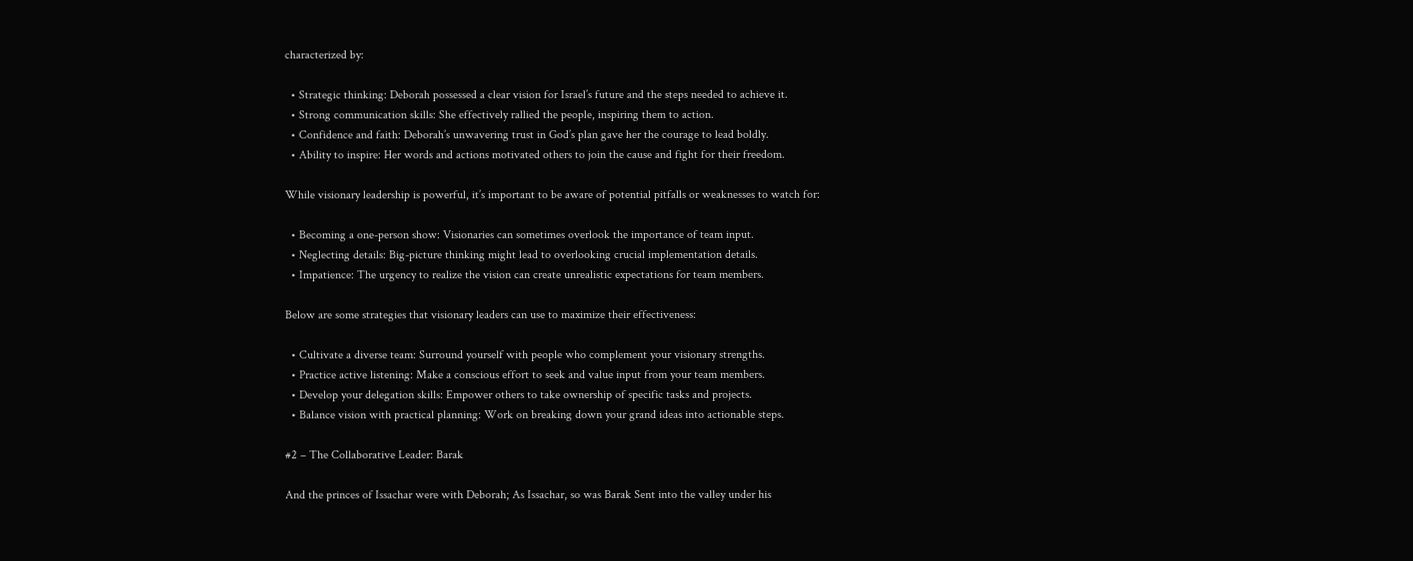characterized by:

  • Strategic thinking: Deborah possessed a clear vision for Israel’s future and the steps needed to achieve it.
  • Strong communication skills: She effectively rallied the people, inspiring them to action.
  • Confidence and faith: Deborah’s unwavering trust in God’s plan gave her the courage to lead boldly.
  • Ability to inspire: Her words and actions motivated others to join the cause and fight for their freedom.

While visionary leadership is powerful, it’s important to be aware of potential pitfalls or weaknesses to watch for:

  • Becoming a one-person show: Visionaries can sometimes overlook the importance of team input.
  • Neglecting details: Big-picture thinking might lead to overlooking crucial implementation details.
  • Impatience: The urgency to realize the vision can create unrealistic expectations for team members.

Below are some strategies that visionary leaders can use to maximize their effectiveness:

  • Cultivate a diverse team: Surround yourself with people who complement your visionary strengths.
  • Practice active listening: Make a conscious effort to seek and value input from your team members.
  • Develop your delegation skills: Empower others to take ownership of specific tasks and projects.
  • Balance vision with practical planning: Work on breaking down your grand ideas into actionable steps.

#2 – The Collaborative Leader: Barak

And the princes of Issachar were with Deborah; As Issachar, so was Barak Sent into the valley under his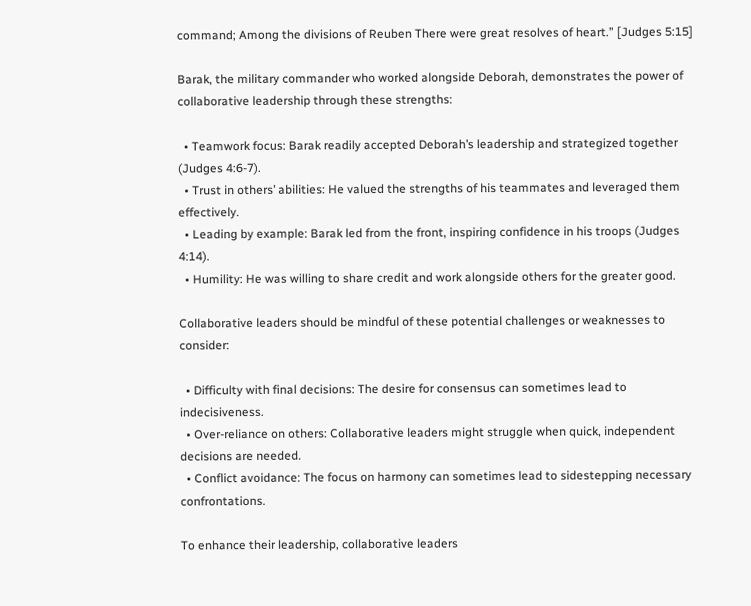command; Among the divisions of Reuben There were great resolves of heart.” [Judges 5:15]

Barak, the military commander who worked alongside Deborah, demonstrates the power of collaborative leadership through these strengths:

  • Teamwork focus: Barak readily accepted Deborah’s leadership and strategized together (Judges 4:6-7).
  • Trust in others’ abilities: He valued the strengths of his teammates and leveraged them effectively.
  • Leading by example: Barak led from the front, inspiring confidence in his troops (Judges 4:14).
  • Humility: He was willing to share credit and work alongside others for the greater good.

Collaborative leaders should be mindful of these potential challenges or weaknesses to consider:

  • Difficulty with final decisions: The desire for consensus can sometimes lead to indecisiveness.
  • Over-reliance on others: Collaborative leaders might struggle when quick, independent decisions are needed.
  • Conflict avoidance: The focus on harmony can sometimes lead to sidestepping necessary confrontations.

To enhance their leadership, collaborative leaders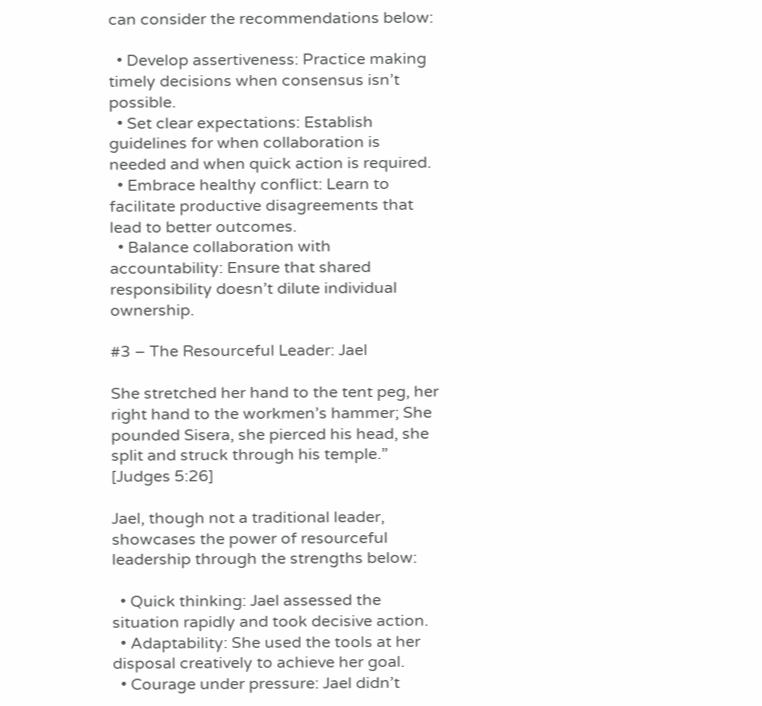can consider the recommendations below:

  • Develop assertiveness: Practice making timely decisions when consensus isn’t possible.
  • Set clear expectations: Establish guidelines for when collaboration is needed and when quick action is required.
  • Embrace healthy conflict: Learn to facilitate productive disagreements that lead to better outcomes.
  • Balance collaboration with accountability: Ensure that shared responsibility doesn’t dilute individual ownership.

#3 – The Resourceful Leader: Jael

She stretched her hand to the tent peg, her right hand to the workmen’s hammer; She pounded Sisera, she pierced his head, she split and struck through his temple.” [Judges 5:26]

Jael, though not a traditional leader, showcases the power of resourceful leadership through the strengths below:

  • Quick thinking: Jael assessed the situation rapidly and took decisive action.
  • Adaptability: She used the tools at her disposal creatively to achieve her goal.
  • Courage under pressure: Jael didn’t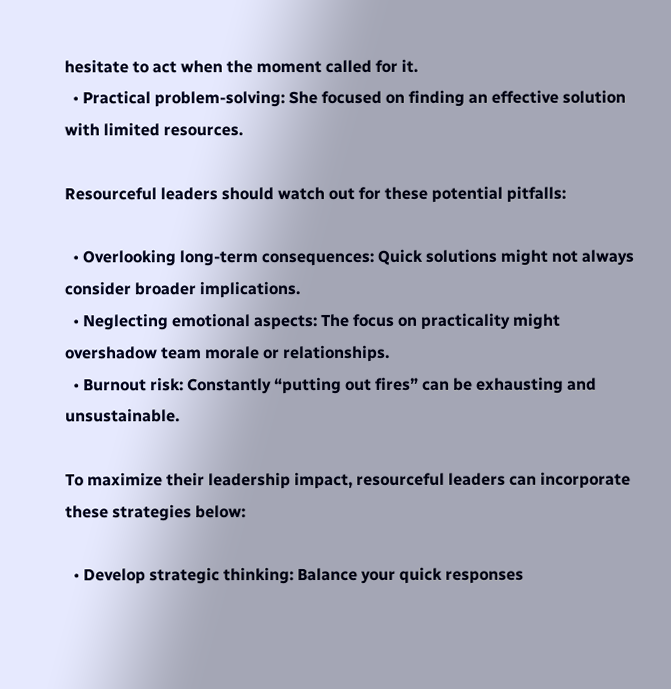hesitate to act when the moment called for it.
  • Practical problem-solving: She focused on finding an effective solution with limited resources.

Resourceful leaders should watch out for these potential pitfalls:

  • Overlooking long-term consequences: Quick solutions might not always consider broader implications.
  • Neglecting emotional aspects: The focus on practicality might overshadow team morale or relationships.
  • Burnout risk: Constantly “putting out fires” can be exhausting and unsustainable.

To maximize their leadership impact, resourceful leaders can incorporate these strategies below:

  • Develop strategic thinking: Balance your quick responses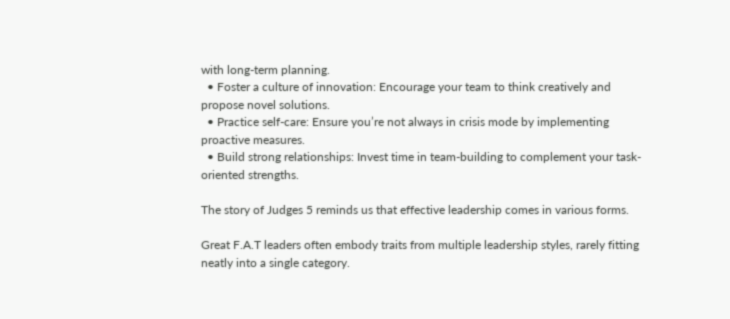with long-term planning.
  • Foster a culture of innovation: Encourage your team to think creatively and propose novel solutions.
  • Practice self-care: Ensure you’re not always in crisis mode by implementing proactive measures.
  • Build strong relationships: Invest time in team-building to complement your task-oriented strengths.

The story of Judges 5 reminds us that effective leadership comes in various forms.

Great F.A.T leaders often embody traits from multiple leadership styles, rarely fitting neatly into a single category.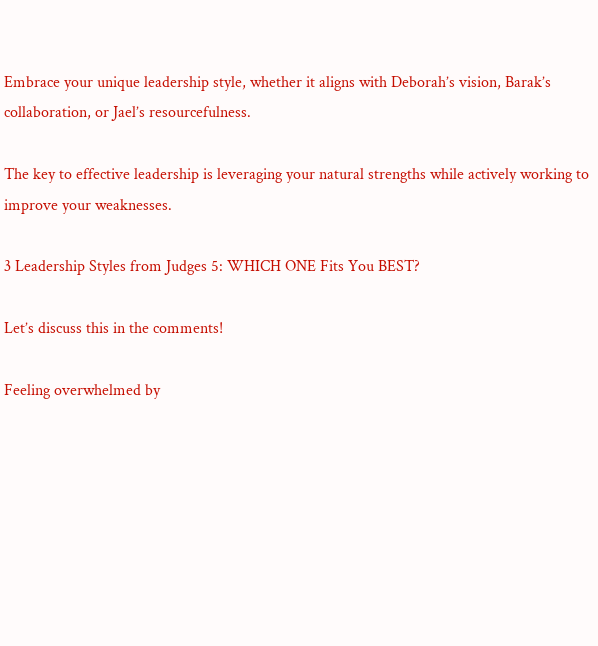Embrace your unique leadership style, whether it aligns with Deborah’s vision, Barak’s collaboration, or Jael’s resourcefulness.

The key to effective leadership is leveraging your natural strengths while actively working to improve your weaknesses.

3 Leadership Styles from Judges 5: WHICH ONE Fits You BEST?

Let’s discuss this in the comments!

Feeling overwhelmed by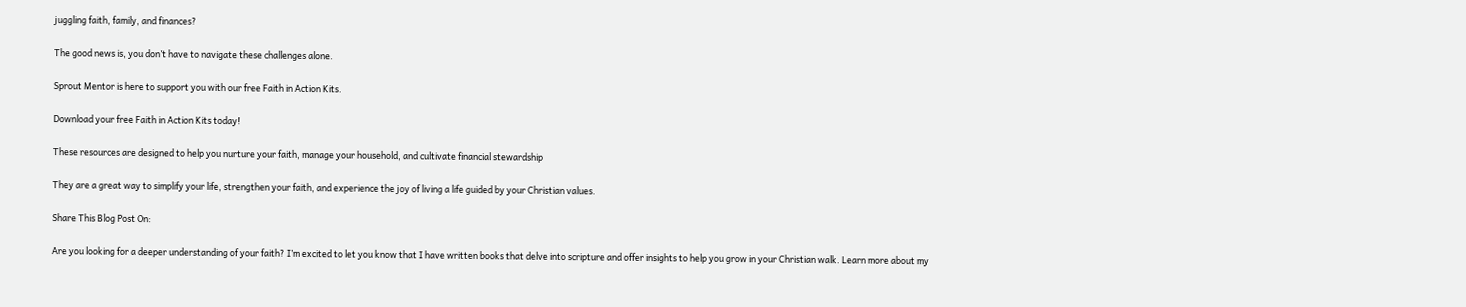juggling faith, family, and finances?

The good news is, you don’t have to navigate these challenges alone.

Sprout Mentor is here to support you with our free Faith in Action Kits.

Download your free Faith in Action Kits today!

These resources are designed to help you nurture your faith, manage your household, and cultivate financial stewardship

They are a great way to simplify your life, strengthen your faith, and experience the joy of living a life guided by your Christian values.

Share This Blog Post On:

Are you looking for a deeper understanding of your faith? I’m excited to let you know that I have written books that delve into scripture and offer insights to help you grow in your Christian walk. Learn more about my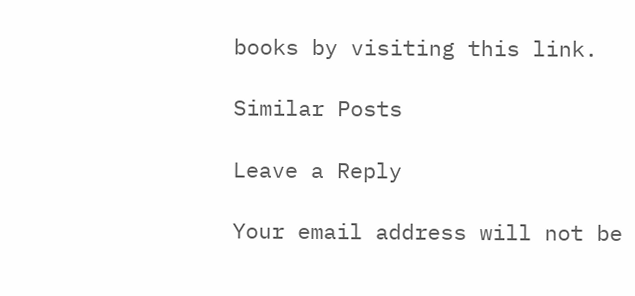books by visiting this link.

Similar Posts

Leave a Reply

Your email address will not be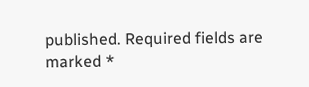published. Required fields are marked *